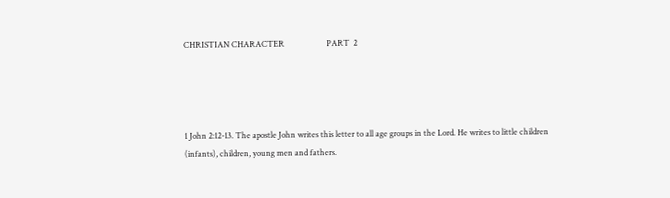CHRISTIAN CHARACTER                     PART  2




1 John 2:12-13. The apostle John writes this letter to all age groups in the Lord. He writes to little children (infants), children, young men and fathers.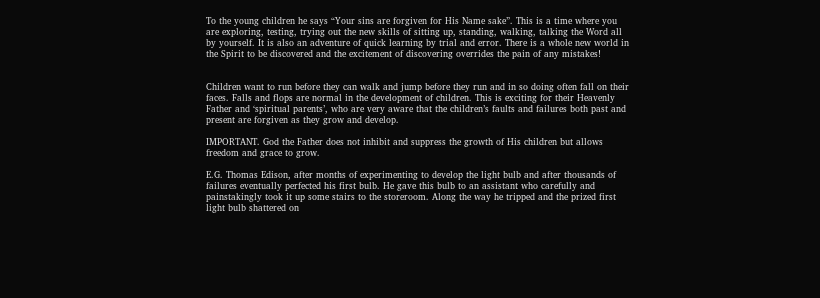To the young children he says “Your sins are forgiven for His Name sake”. This is a time where you are exploring, testing, trying out the new skills of sitting up, standing, walking, talking the Word all by yourself. It is also an adventure of quick learning by trial and error. There is a whole new world in the Spirit to be discovered and the excitement of discovering overrides the pain of any mistakes!


Children want to run before they can walk and jump before they run and in so doing often fall on their faces. Falls and flops are normal in the development of children. This is exciting for their Heavenly Father and ‘spiritual parents’, who are very aware that the children’s faults and failures both past and present are forgiven as they grow and develop.

IMPORTANT. God the Father does not inhibit and suppress the growth of His children but allows freedom and grace to grow.

E.G. Thomas Edison, after months of experimenting to develop the light bulb and after thousands of failures eventually perfected his first bulb. He gave this bulb to an assistant who carefully and painstakingly took it up some stairs to the storeroom. Along the way he tripped and the prized first light bulb shattered on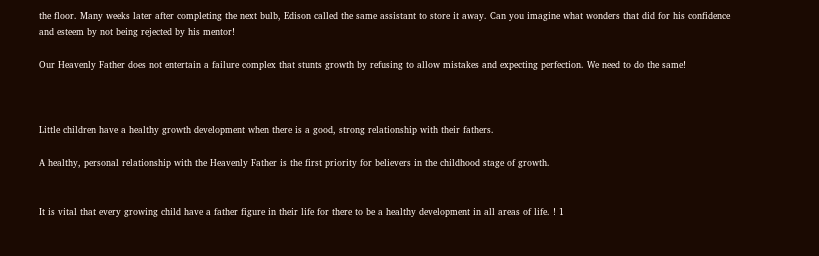the floor. Many weeks later after completing the next bulb, Edison called the same assistant to store it away. Can you imagine what wonders that did for his confidence and esteem by not being rejected by his mentor!

Our Heavenly Father does not entertain a failure complex that stunts growth by refusing to allow mistakes and expecting perfection. We need to do the same!



Little children have a healthy growth development when there is a good, strong relationship with their fathers.

A healthy, personal relationship with the Heavenly Father is the first priority for believers in the childhood stage of growth.


It is vital that every growing child have a father figure in their life for there to be a healthy development in all areas of life. ! 1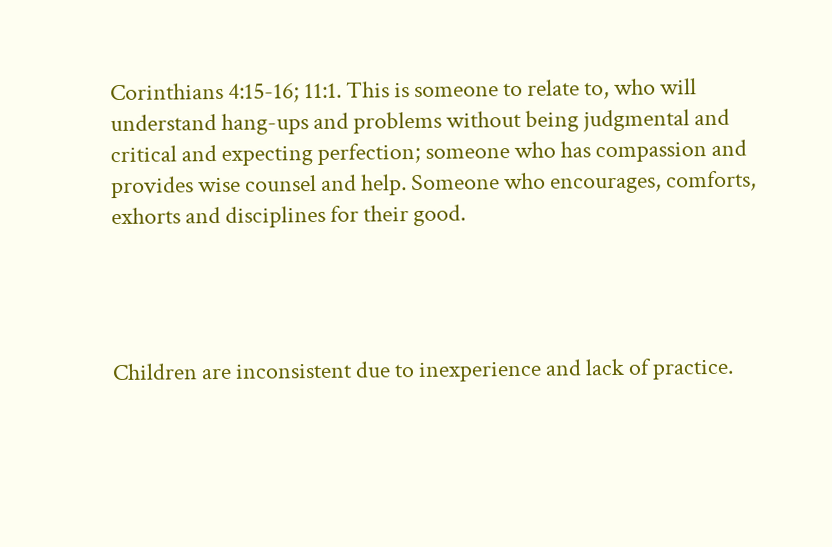Corinthians 4:15-16; 11:1. This is someone to relate to, who will understand hang-ups and problems without being judgmental and critical and expecting perfection; someone who has compassion and provides wise counsel and help. Someone who encourages, comforts, exhorts and disciplines for their good.




Children are inconsistent due to inexperience and lack of practice.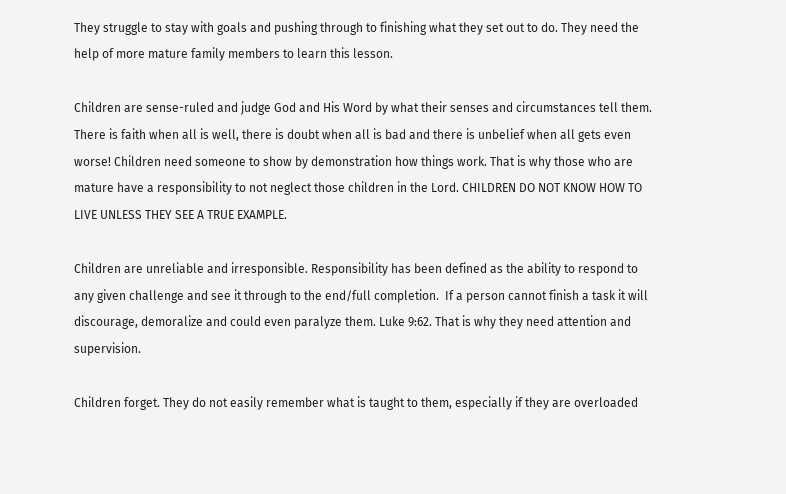They struggle to stay with goals and pushing through to finishing what they set out to do. They need the help of more mature family members to learn this lesson.

Children are sense-ruled and judge God and His Word by what their senses and circumstances tell them. There is faith when all is well, there is doubt when all is bad and there is unbelief when all gets even worse! Children need someone to show by demonstration how things work. That is why those who are mature have a responsibility to not neglect those children in the Lord. CHILDREN DO NOT KNOW HOW TO LIVE UNLESS THEY SEE A TRUE EXAMPLE.

Children are unreliable and irresponsible. Responsibility has been defined as the ability to respond to any given challenge and see it through to the end/full completion.  If a person cannot finish a task it will discourage, demoralize and could even paralyze them. Luke 9:62. That is why they need attention and supervision.

Children forget. They do not easily remember what is taught to them, especially if they are overloaded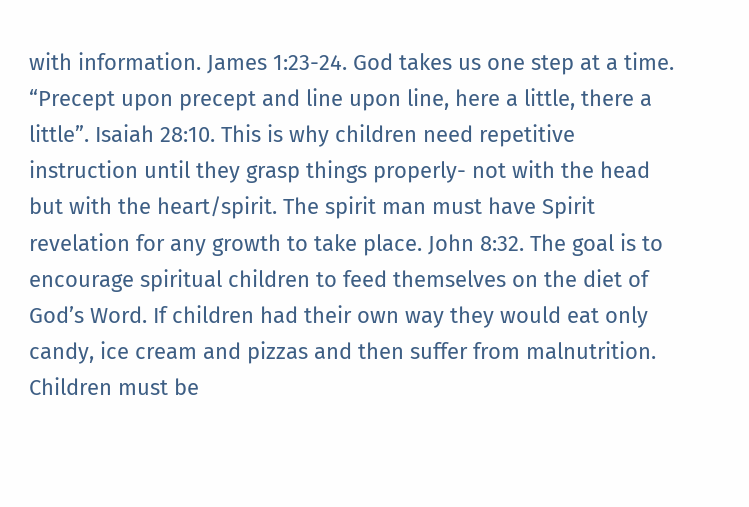with information. James 1:23-24. God takes us one step at a time. “Precept upon precept and line upon line, here a little, there a little”. Isaiah 28:10. This is why children need repetitive instruction until they grasp things properly- not with the head but with the heart/spirit. The spirit man must have Spirit revelation for any growth to take place. John 8:32. The goal is to encourage spiritual children to feed themselves on the diet of God’s Word. If children had their own way they would eat only candy, ice cream and pizzas and then suffer from malnutrition. Children must be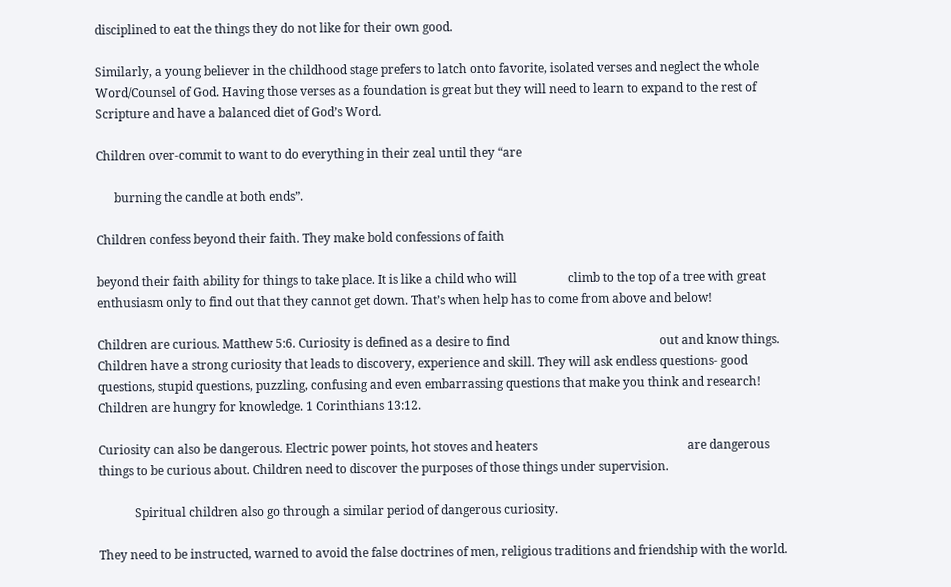disciplined to eat the things they do not like for their own good.

Similarly, a young believer in the childhood stage prefers to latch onto favorite, isolated verses and neglect the whole Word/Counsel of God. Having those verses as a foundation is great but they will need to learn to expand to the rest of Scripture and have a balanced diet of God’s Word.

Children over-commit to want to do everything in their zeal until they “are

      burning the candle at both ends”.

Children confess beyond their faith. They make bold confessions of faith

beyond their faith ability for things to take place. It is like a child who will                 climb to the top of a tree with great enthusiasm only to find out that they cannot get down. That’s when help has to come from above and below!

Children are curious. Matthew 5:6. Curiosity is defined as a desire to find                                                  out and know things. Children have a strong curiosity that leads to discovery, experience and skill. They will ask endless questions- good questions, stupid questions, puzzling, confusing and even embarrassing questions that make you think and research! Children are hungry for knowledge. 1 Corinthians 13:12.

Curiosity can also be dangerous. Electric power points, hot stoves and heaters                                                  are dangerous things to be curious about. Children need to discover the purposes of those things under supervision.

            Spiritual children also go through a similar period of dangerous curiosity.

They need to be instructed, warned to avoid the false doctrines of men, religious traditions and friendship with the world.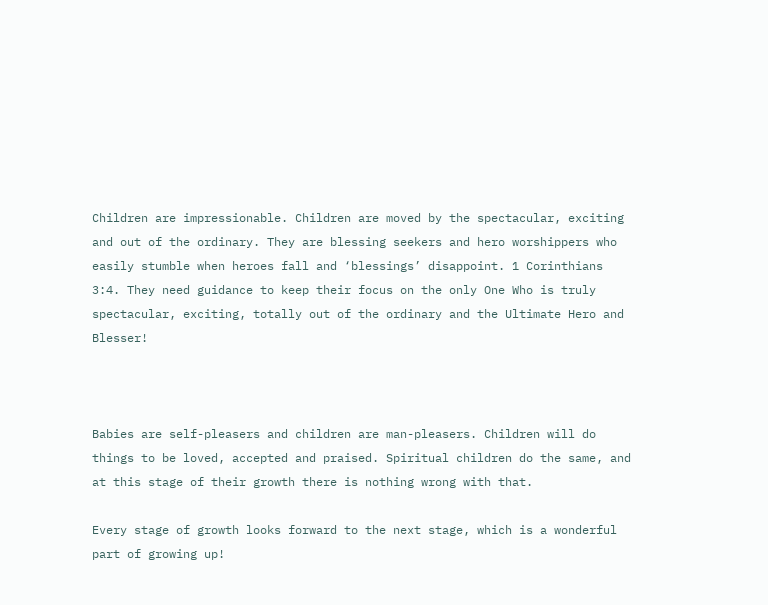Children are impressionable. Children are moved by the spectacular, exciting and out of the ordinary. They are blessing seekers and hero worshippers who easily stumble when heroes fall and ‘blessings’ disappoint. 1 Corinthians 3:4. They need guidance to keep their focus on the only One Who is truly spectacular, exciting, totally out of the ordinary and the Ultimate Hero and Blesser!



Babies are self-pleasers and children are man-pleasers. Children will do things to be loved, accepted and praised. Spiritual children do the same, and at this stage of their growth there is nothing wrong with that.

Every stage of growth looks forward to the next stage, which is a wonderful part of growing up!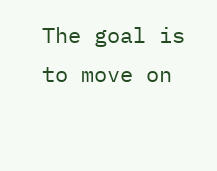The goal is to move on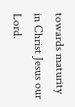towards maturity in Christ Jesus our Lord.